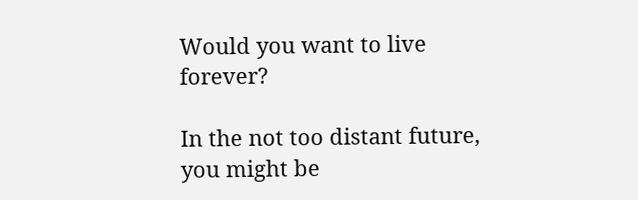Would you want to live forever?

In the not too distant future, you might be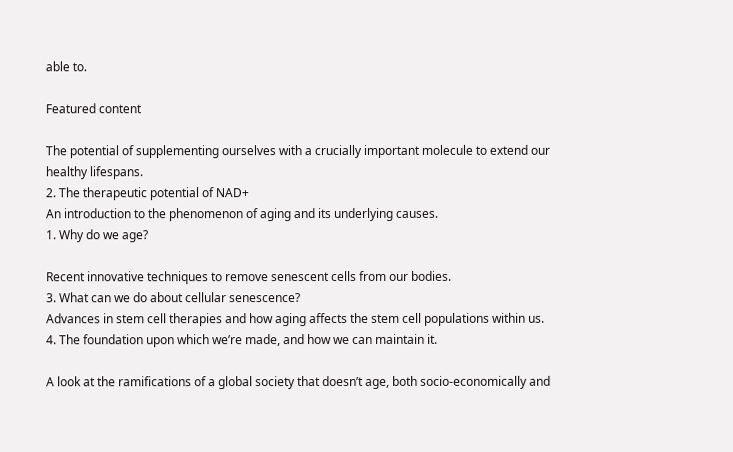able to.

Featured content

The potential of supplementing ourselves with a crucially important molecule to extend our healthy lifespans.
2. The therapeutic potential of NAD+
An introduction to the phenomenon of aging and its underlying causes.
1. Why do we age?

Recent innovative techniques to remove senescent cells from our bodies.
3. What can we do about cellular senescence?
Advances in stem cell therapies and how aging affects the stem cell populations within us.
4. The foundation upon which we’re made, and how we can maintain it.

A look at the ramifications of a global society that doesn’t age, both socio-economically and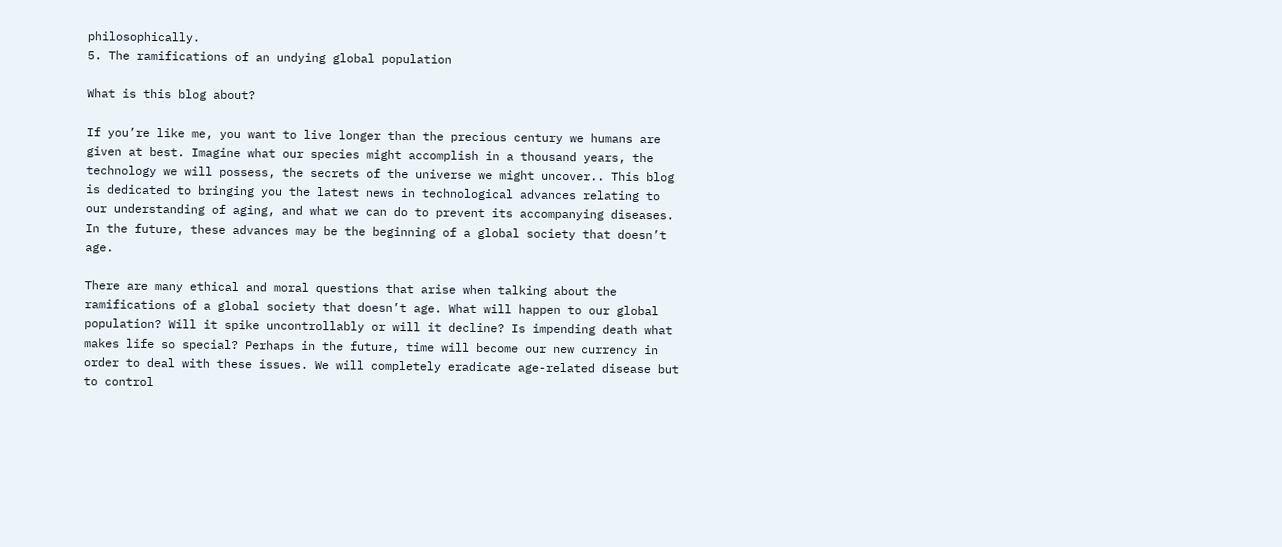philosophically.
5. The ramifications of an undying global population

What is this blog about?

If you’re like me, you want to live longer than the precious century we humans are given at best. Imagine what our species might accomplish in a thousand years, the technology we will possess, the secrets of the universe we might uncover.. This blog is dedicated to bringing you the latest news in technological advances relating to our understanding of aging, and what we can do to prevent its accompanying diseases. In the future, these advances may be the beginning of a global society that doesn’t age.

There are many ethical and moral questions that arise when talking about the ramifications of a global society that doesn’t age. What will happen to our global population? Will it spike uncontrollably or will it decline? Is impending death what makes life so special? Perhaps in the future, time will become our new currency in order to deal with these issues. We will completely eradicate age-related disease but to control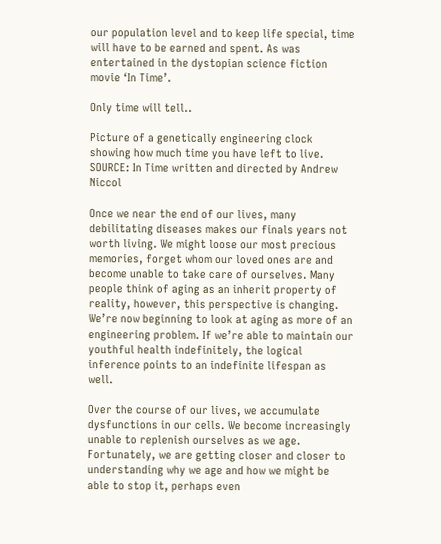our population level and to keep life special, time will have to be earned and spent. As was entertained in the dystopian science fiction movie ‘In Time’.

Only time will tell..

Picture of a genetically engineering clock showing how much time you have left to live.
SOURCE: In Time written and directed by Andrew Niccol

Once we near the end of our lives, many debilitating diseases makes our finals years not worth living. We might loose our most precious memories, forget whom our loved ones are and become unable to take care of ourselves. Many people think of aging as an inherit property of reality, however, this perspective is changing. We’re now beginning to look at aging as more of an engineering problem. If we’re able to maintain our youthful health indefinitely, the logical inference points to an indefinite lifespan as well.

Over the course of our lives, we accumulate dysfunctions in our cells. We become increasingly unable to replenish ourselves as we age. Fortunately, we are getting closer and closer to understanding why we age and how we might be able to stop it, perhaps even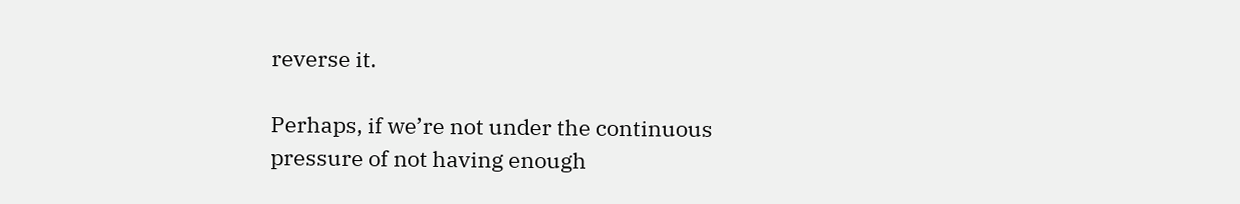reverse it.

Perhaps, if we’re not under the continuous pressure of not having enough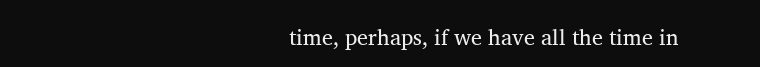time, perhaps, if we have all the time in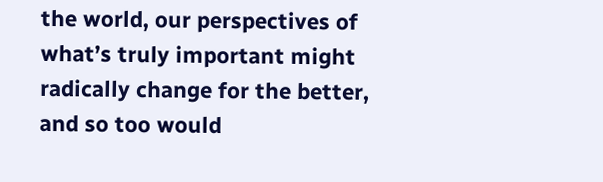the world, our perspectives of what’s truly important might radically change for the better, and so too would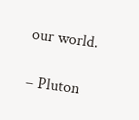our world.

– Pluton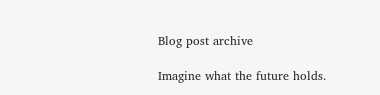Blog post archive

Imagine what the future holds.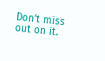Don’t miss out on it.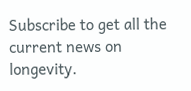Subscribe to get all the current news on longevity.